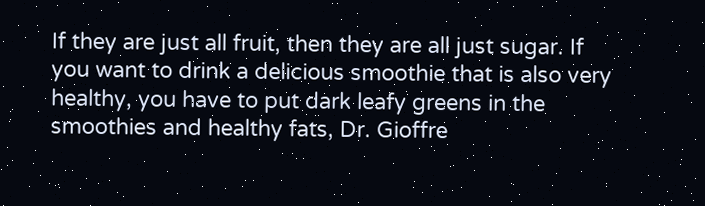If they are just all fruit, then they are all just sugar. If you want to drink a delicious smoothie that is also very healthy, you have to put dark leafy greens in the smoothies and healthy fats, Dr. Gioffre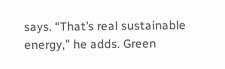says. “That’s real sustainable energy,” he adds. Green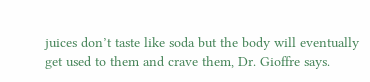juices don’t taste like soda but the body will eventually get used to them and crave them, Dr. Gioffre says.